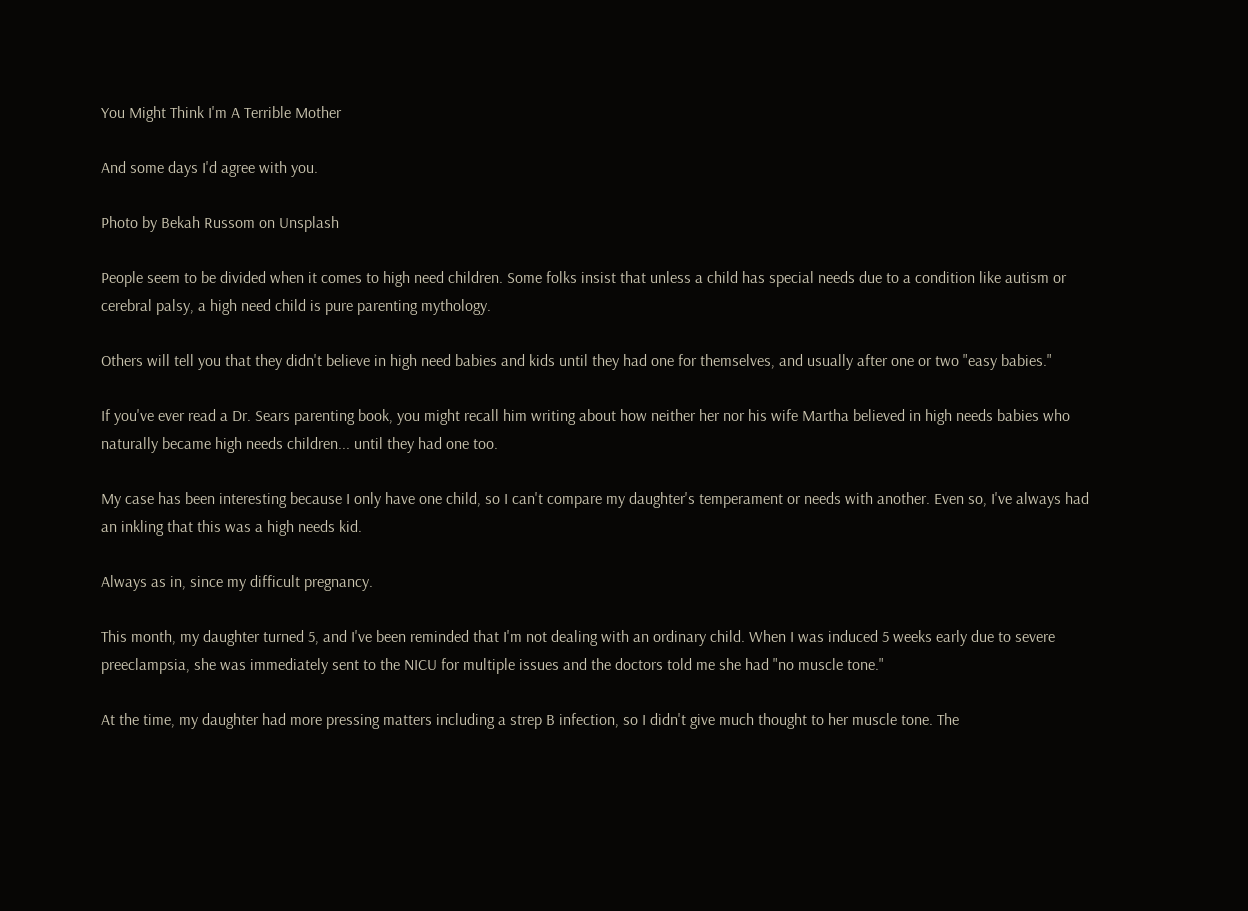You Might Think I'm A Terrible Mother

And some days I'd agree with you.

Photo by Bekah Russom on Unsplash

People seem to be divided when it comes to high need children. Some folks insist that unless a child has special needs due to a condition like autism or cerebral palsy, a high need child is pure parenting mythology.

Others will tell you that they didn't believe in high need babies and kids until they had one for themselves, and usually after one or two "easy babies."

If you've ever read a Dr. Sears parenting book, you might recall him writing about how neither her nor his wife Martha believed in high needs babies who naturally became high needs children... until they had one too.

My case has been interesting because I only have one child, so I can't compare my daughter's temperament or needs with another. Even so, I've always had an inkling that this was a high needs kid.

Always as in, since my difficult pregnancy.

This month, my daughter turned 5, and I've been reminded that I'm not dealing with an ordinary child. When I was induced 5 weeks early due to severe preeclampsia, she was immediately sent to the NICU for multiple issues and the doctors told me she had "no muscle tone."

At the time, my daughter had more pressing matters including a strep B infection, so I didn't give much thought to her muscle tone. The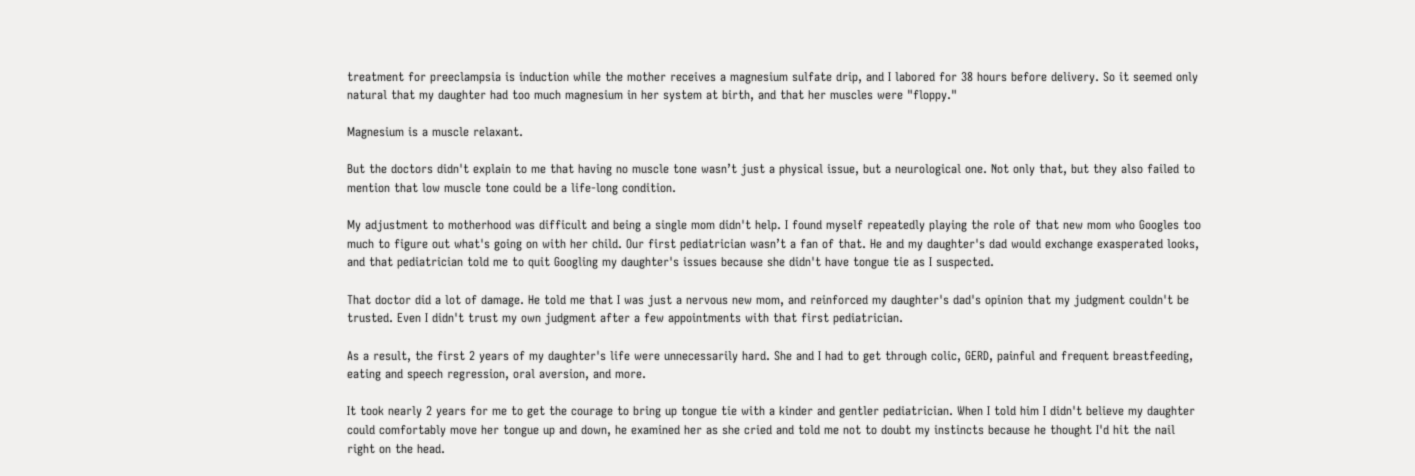treatment for preeclampsia is induction while the mother receives a magnesium sulfate drip, and I labored for 38 hours before delivery. So it seemed only natural that my daughter had too much magnesium in her system at birth, and that her muscles were "floppy."

Magnesium is a muscle relaxant.

But the doctors didn't explain to me that having no muscle tone wasn’t just a physical issue, but a neurological one. Not only that, but they also failed to mention that low muscle tone could be a life-long condition.

My adjustment to motherhood was difficult and being a single mom didn't help. I found myself repeatedly playing the role of that new mom who Googles too much to figure out what's going on with her child. Our first pediatrician wasn’t a fan of that. He and my daughter's dad would exchange exasperated looks, and that pediatrician told me to quit Googling my daughter's issues because she didn't have tongue tie as I suspected.

That doctor did a lot of damage. He told me that I was just a nervous new mom, and reinforced my daughter's dad's opinion that my judgment couldn't be trusted. Even I didn't trust my own judgment after a few appointments with that first pediatrician.

As a result, the first 2 years of my daughter's life were unnecessarily hard. She and I had to get through colic, GERD, painful and frequent breastfeeding, eating and speech regression, oral aversion, and more.

It took nearly 2 years for me to get the courage to bring up tongue tie with a kinder and gentler pediatrician. When I told him I didn't believe my daughter could comfortably move her tongue up and down, he examined her as she cried and told me not to doubt my instincts because he thought I'd hit the nail right on the head.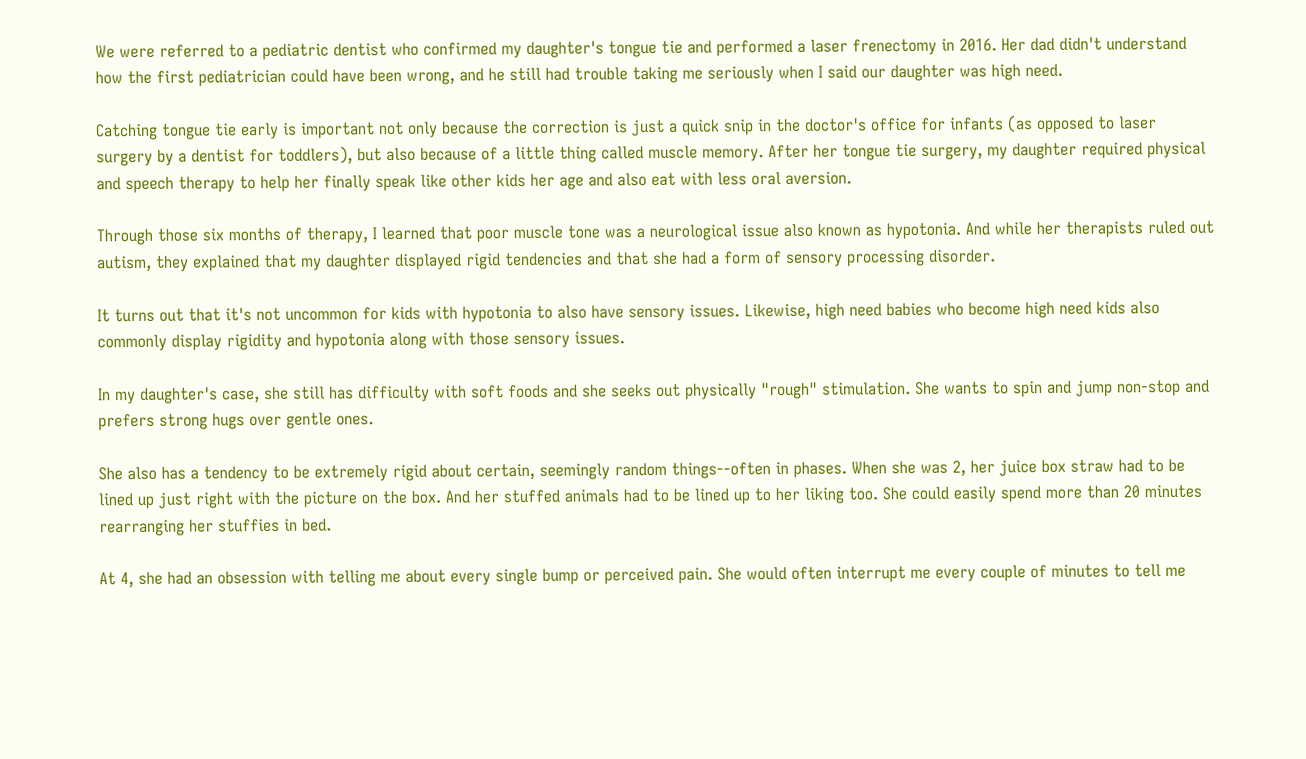We were referred to a pediatric dentist who confirmed my daughter's tongue tie and performed a laser frenectomy in 2016. Her dad didn't understand how the first pediatrician could have been wrong, and he still had trouble taking me seriously when I said our daughter was high need.

Catching tongue tie early is important not only because the correction is just a quick snip in the doctor's office for infants (as opposed to laser surgery by a dentist for toddlers), but also because of a little thing called muscle memory. After her tongue tie surgery, my daughter required physical and speech therapy to help her finally speak like other kids her age and also eat with less oral aversion.

Through those six months of therapy, I learned that poor muscle tone was a neurological issue also known as hypotonia. And while her therapists ruled out autism, they explained that my daughter displayed rigid tendencies and that she had a form of sensory processing disorder.

It turns out that it's not uncommon for kids with hypotonia to also have sensory issues. Likewise, high need babies who become high need kids also commonly display rigidity and hypotonia along with those sensory issues.

In my daughter's case, she still has difficulty with soft foods and she seeks out physically "rough" stimulation. She wants to spin and jump non-stop and prefers strong hugs over gentle ones.

She also has a tendency to be extremely rigid about certain, seemingly random things--often in phases. When she was 2, her juice box straw had to be lined up just right with the picture on the box. And her stuffed animals had to be lined up to her liking too. She could easily spend more than 20 minutes rearranging her stuffies in bed.

At 4, she had an obsession with telling me about every single bump or perceived pain. She would often interrupt me every couple of minutes to tell me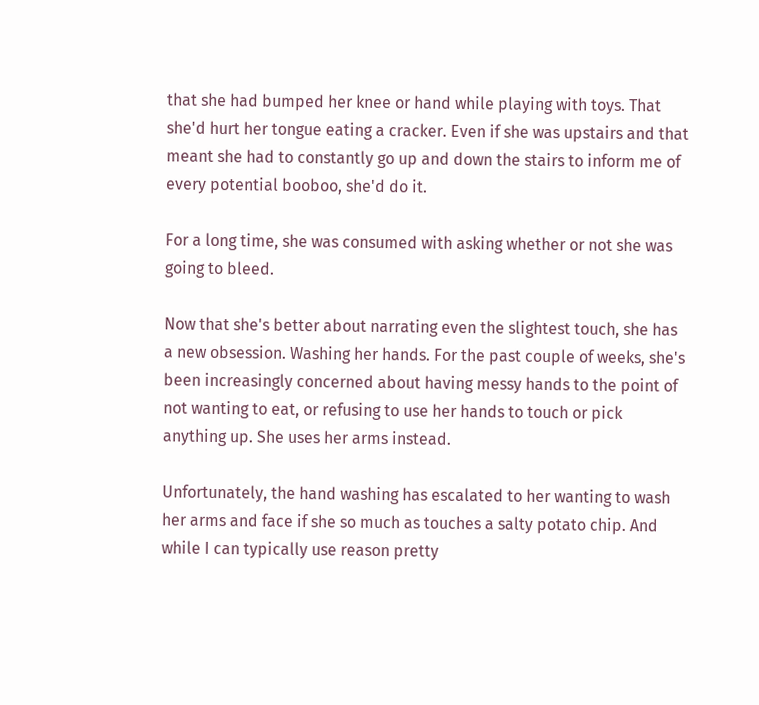that she had bumped her knee or hand while playing with toys. That she'd hurt her tongue eating a cracker. Even if she was upstairs and that meant she had to constantly go up and down the stairs to inform me of every potential booboo, she'd do it.

For a long time, she was consumed with asking whether or not she was going to bleed.

Now that she's better about narrating even the slightest touch, she has a new obsession. Washing her hands. For the past couple of weeks, she's been increasingly concerned about having messy hands to the point of not wanting to eat, or refusing to use her hands to touch or pick anything up. She uses her arms instead.

Unfortunately, the hand washing has escalated to her wanting to wash her arms and face if she so much as touches a salty potato chip. And while I can typically use reason pretty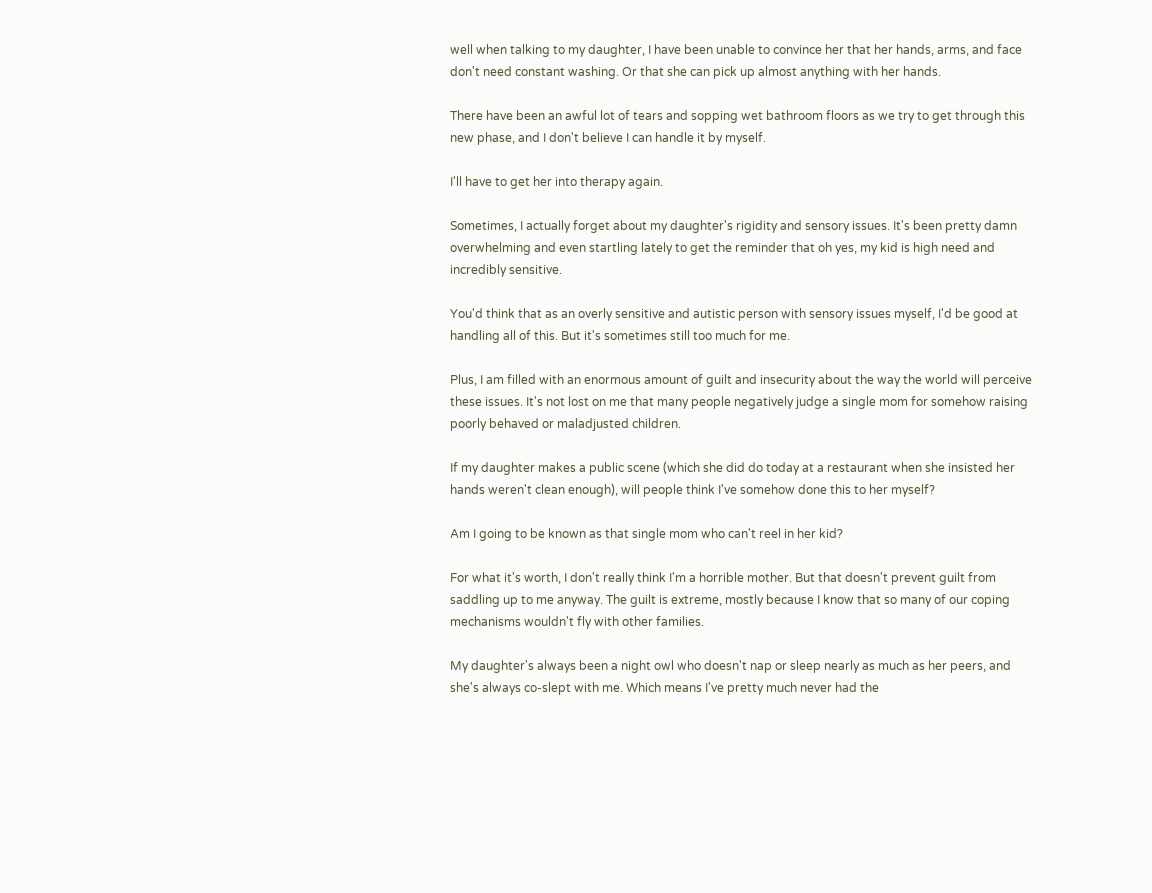well when talking to my daughter, I have been unable to convince her that her hands, arms, and face don't need constant washing. Or that she can pick up almost anything with her hands.

There have been an awful lot of tears and sopping wet bathroom floors as we try to get through this new phase, and I don't believe I can handle it by myself.

I'll have to get her into therapy again.

Sometimes, I actually forget about my daughter's rigidity and sensory issues. It's been pretty damn overwhelming and even startling lately to get the reminder that oh yes, my kid is high need and incredibly sensitive.

You'd think that as an overly sensitive and autistic person with sensory issues myself, I'd be good at handling all of this. But it's sometimes still too much for me.

Plus, I am filled with an enormous amount of guilt and insecurity about the way the world will perceive these issues. It's not lost on me that many people negatively judge a single mom for somehow raising poorly behaved or maladjusted children.

If my daughter makes a public scene (which she did do today at a restaurant when she insisted her hands weren't clean enough), will people think I've somehow done this to her myself?

Am I going to be known as that single mom who can't reel in her kid?

For what it's worth, I don't really think I'm a horrible mother. But that doesn't prevent guilt from saddling up to me anyway. The guilt is extreme, mostly because I know that so many of our coping mechanisms wouldn't fly with other families.

My daughter's always been a night owl who doesn't nap or sleep nearly as much as her peers, and she's always co-slept with me. Which means I've pretty much never had the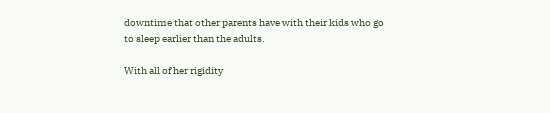downtime that other parents have with their kids who go to sleep earlier than the adults.

With all of her rigidity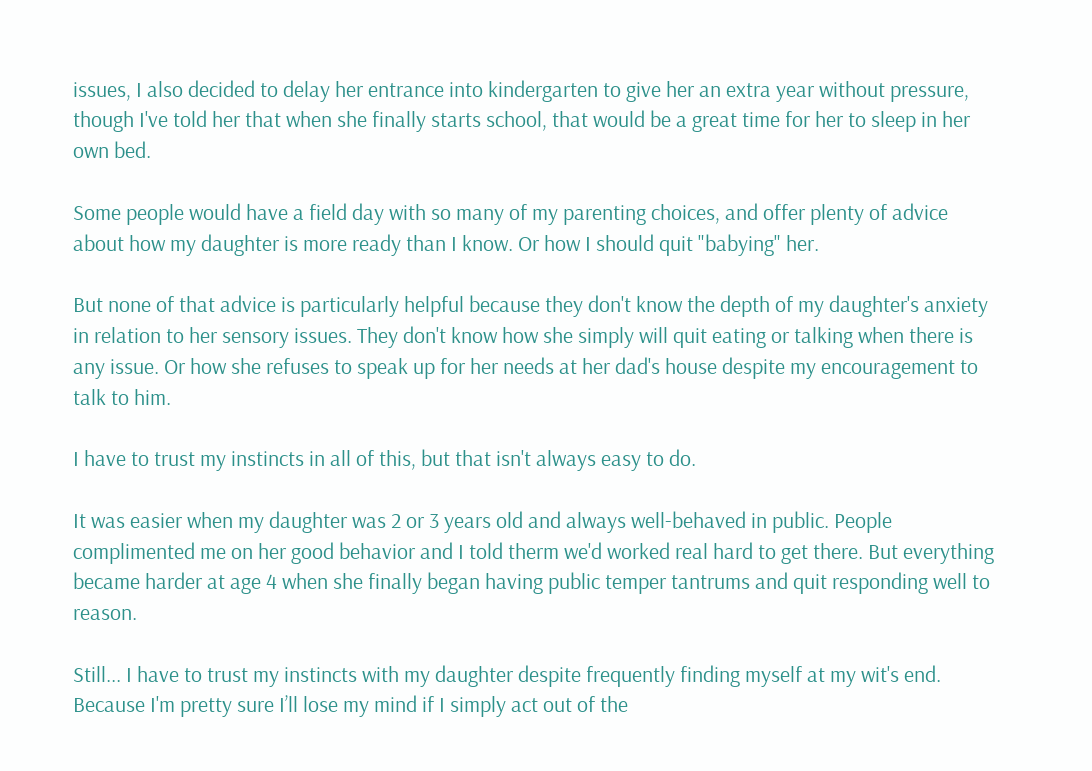issues, I also decided to delay her entrance into kindergarten to give her an extra year without pressure, though I've told her that when she finally starts school, that would be a great time for her to sleep in her own bed.

Some people would have a field day with so many of my parenting choices, and offer plenty of advice about how my daughter is more ready than I know. Or how I should quit "babying" her.

But none of that advice is particularly helpful because they don't know the depth of my daughter's anxiety in relation to her sensory issues. They don't know how she simply will quit eating or talking when there is any issue. Or how she refuses to speak up for her needs at her dad's house despite my encouragement to talk to him.

I have to trust my instincts in all of this, but that isn't always easy to do.

It was easier when my daughter was 2 or 3 years old and always well-behaved in public. People complimented me on her good behavior and I told therm we'd worked real hard to get there. But everything became harder at age 4 when she finally began having public temper tantrums and quit responding well to reason.

Still... I have to trust my instincts with my daughter despite frequently finding myself at my wit's end. Because I'm pretty sure I’ll lose my mind if I simply act out of the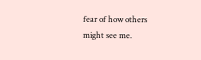fear of how others might see me.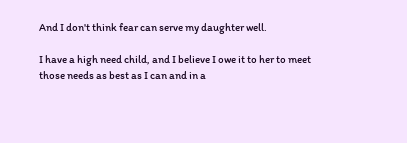And I don't think fear can serve my daughter well.

I have a high need child, and I believe I owe it to her to meet those needs as best as I can and in a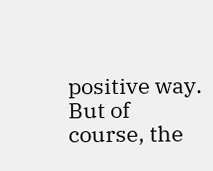positive way. But of course, the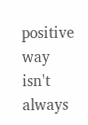positive way isn't always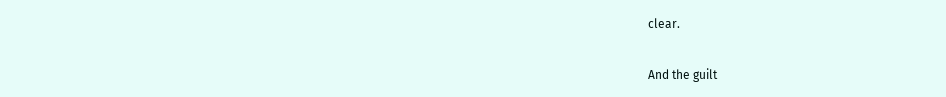clear.

And the guilt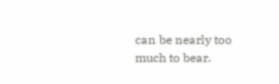can be nearly too much to bear.